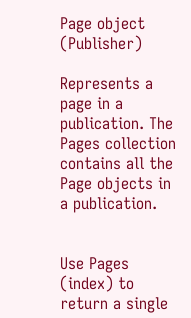Page object (Publisher)

Represents a page in a publication. The Pages collection contains all the Page objects in a publication.


Use Pages (index) to return a single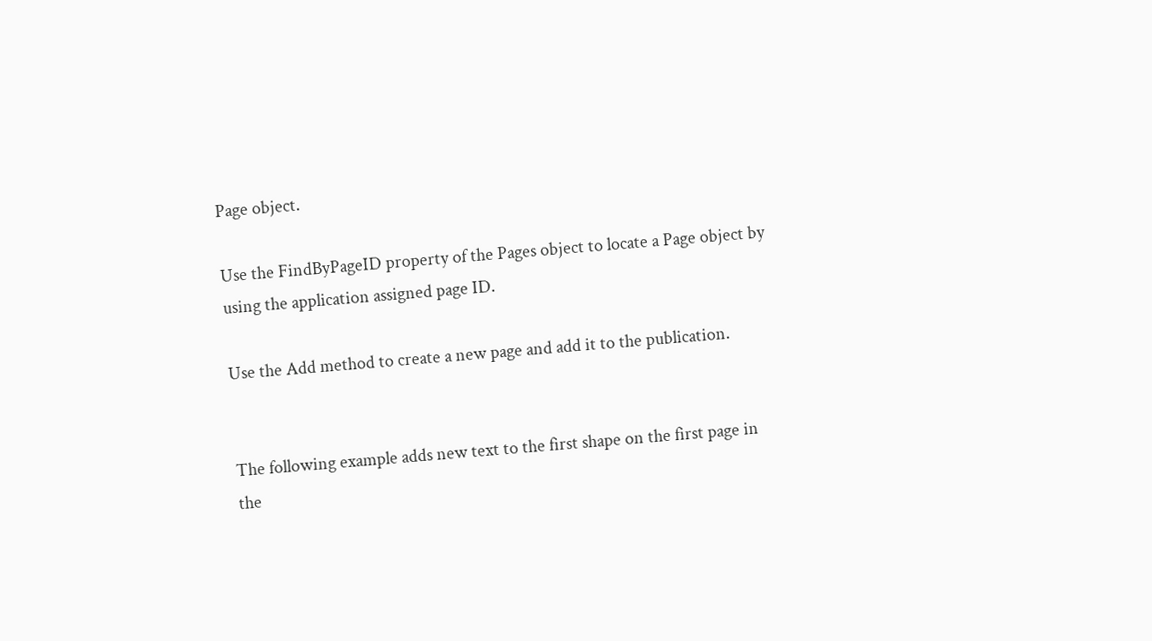Page object.

Use the FindByPageID property of the Pages object to locate a Page object by using the application assigned page ID.

Use the Add method to create a new page and add it to the publication.


The following example adds new text to the first shape on the first page in the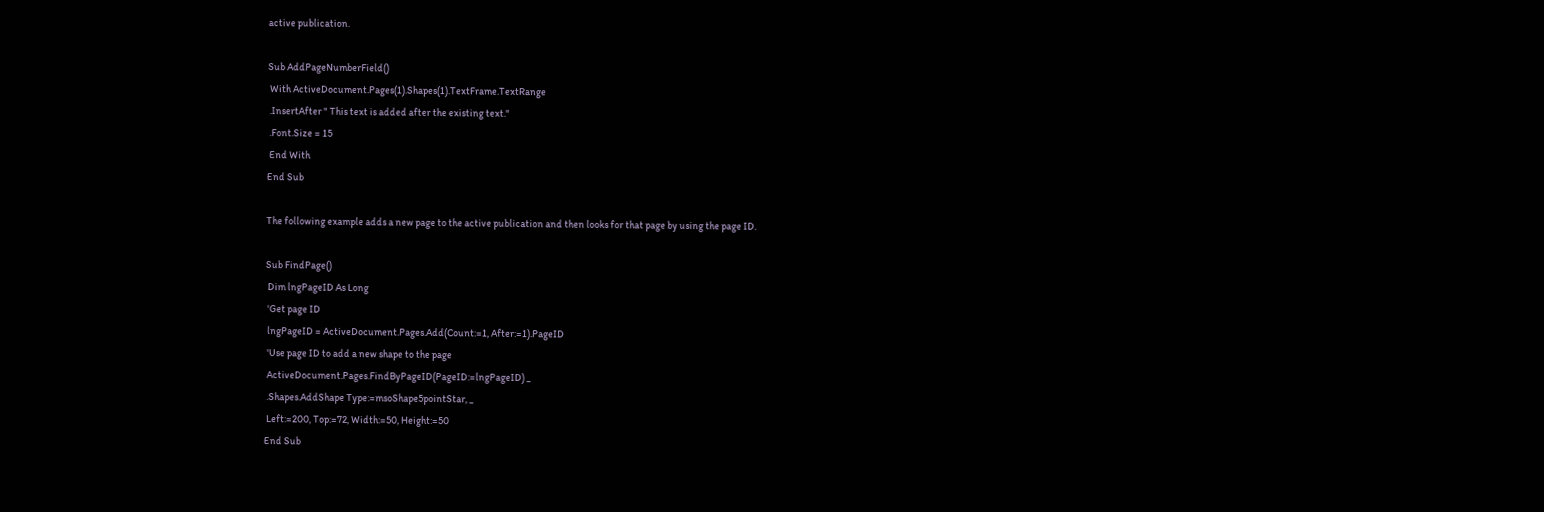active publication.

Sub AddPageNumberField()
 With ActiveDocument.Pages(1).Shapes(1).TextFrame.TextRange
 .InsertAfter " This text is added after the existing text."
 .Font.Size = 15
 End With
End Sub

The following example adds a new page to the active publication and then looks for that page by using the page ID.

Sub FindPage()
 Dim lngPageID As Long
 'Get page ID
 lngPageID = ActiveDocument.Pages.Add(Count:=1, After:=1).PageID
 'Use page ID to add a new shape to the page
 ActiveDocument.Pages.FindByPageID(PageID:=lngPageID) _
 .Shapes.AddShape Type:=msoShape5pointStar, _
 Left:=200, Top:=72, Width:=50, Height:=50
End Sub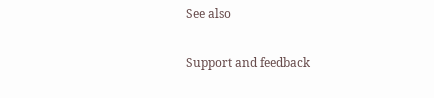See also

Support and feedback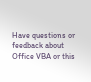Have questions or feedback about Office VBA or this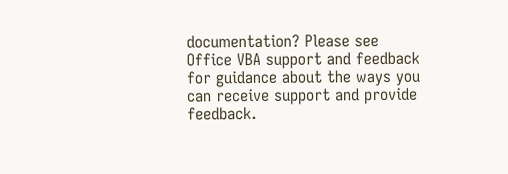documentation? Please see Office VBA support and feedback for guidance about the ways you can receive support and provide feedback.